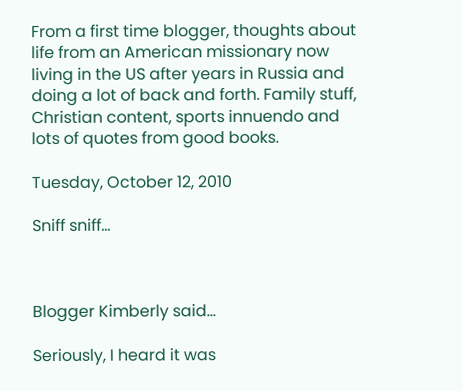From a first time blogger, thoughts about life from an American missionary now living in the US after years in Russia and doing a lot of back and forth. Family stuff, Christian content, sports innuendo and lots of quotes from good books.

Tuesday, October 12, 2010

Sniff sniff...



Blogger Kimberly said...

Seriously, I heard it was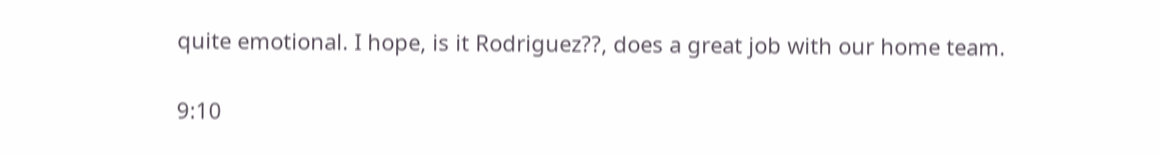quite emotional. I hope, is it Rodriguez??, does a great job with our home team.

9:10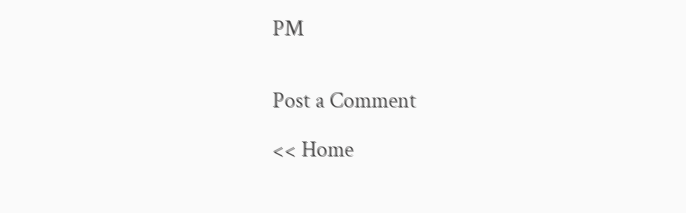PM


Post a Comment

<< Home